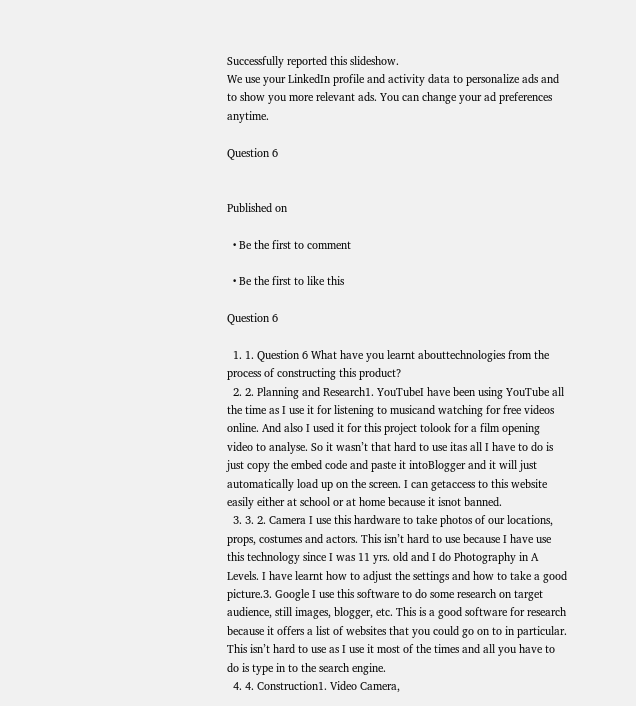Successfully reported this slideshow.
We use your LinkedIn profile and activity data to personalize ads and to show you more relevant ads. You can change your ad preferences anytime.

Question 6


Published on

  • Be the first to comment

  • Be the first to like this

Question 6

  1. 1. Question 6 What have you learnt abouttechnologies from the process of constructing this product?
  2. 2. Planning and Research1. YouTubeI have been using YouTube all the time as I use it for listening to musicand watching for free videos online. And also I used it for this project tolook for a film opening video to analyse. So it wasn’t that hard to use itas all I have to do is just copy the embed code and paste it intoBlogger and it will just automatically load up on the screen. I can getaccess to this website easily either at school or at home because it isnot banned.
  3. 3. 2. Camera I use this hardware to take photos of our locations, props, costumes and actors. This isn’t hard to use because I have use this technology since I was 11 yrs. old and I do Photography in A Levels. I have learnt how to adjust the settings and how to take a good picture.3. Google I use this software to do some research on target audience, still images, blogger, etc. This is a good software for research because it offers a list of websites that you could go on to in particular. This isn’t hard to use as I use it most of the times and all you have to do is type in to the search engine.
  4. 4. Construction1. Video Camera,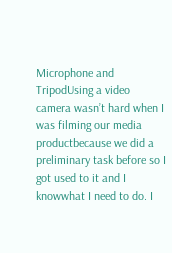Microphone and TripodUsing a video camera wasn’t hard when I was filming our media productbecause we did a preliminary task before so I got used to it and I knowwhat I need to do. I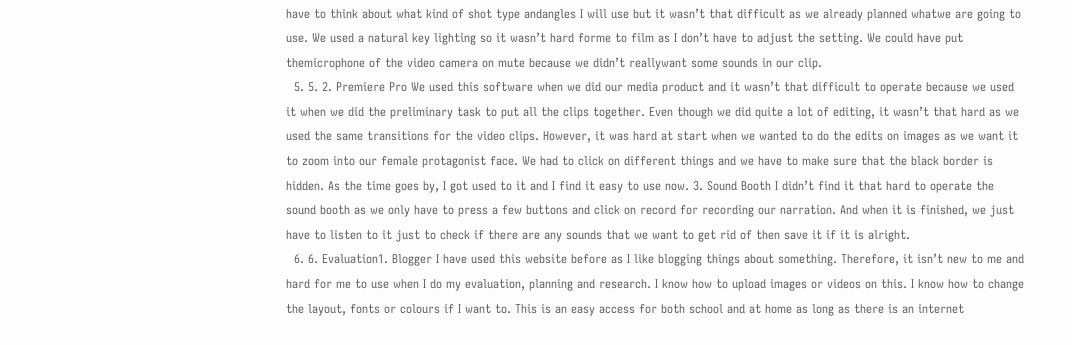have to think about what kind of shot type andangles I will use but it wasn’t that difficult as we already planned whatwe are going to use. We used a natural key lighting so it wasn’t hard forme to film as I don’t have to adjust the setting. We could have put themicrophone of the video camera on mute because we didn’t reallywant some sounds in our clip.
  5. 5. 2. Premiere Pro We used this software when we did our media product and it wasn’t that difficult to operate because we used it when we did the preliminary task to put all the clips together. Even though we did quite a lot of editing, it wasn’t that hard as we used the same transitions for the video clips. However, it was hard at start when we wanted to do the edits on images as we want it to zoom into our female protagonist face. We had to click on different things and we have to make sure that the black border is hidden. As the time goes by, I got used to it and I find it easy to use now. 3. Sound Booth I didn’t find it that hard to operate the sound booth as we only have to press a few buttons and click on record for recording our narration. And when it is finished, we just have to listen to it just to check if there are any sounds that we want to get rid of then save it if it is alright.
  6. 6. Evaluation1. Blogger I have used this website before as I like blogging things about something. Therefore, it isn’t new to me and hard for me to use when I do my evaluation, planning and research. I know how to upload images or videos on this. I know how to change the layout, fonts or colours if I want to. This is an easy access for both school and at home as long as there is an internet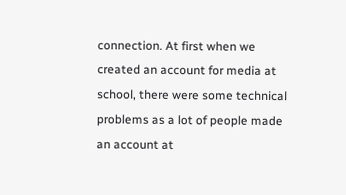connection. At first when we created an account for media at school, there were some technical problems as a lot of people made an account at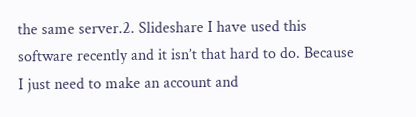the same server.2. Slideshare I have used this software recently and it isn’t that hard to do. Because I just need to make an account and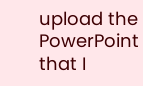upload the PowerPoint that I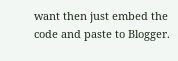want then just embed the code and paste to Blogger.